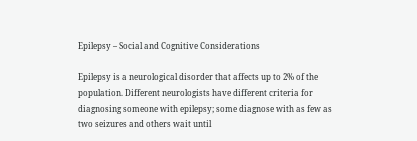Epilepsy – Social and Cognitive Considerations

Epilepsy is a neurological disorder that affects up to 2% of the population. Different neurologists have different criteria for diagnosing someone with epilepsy; some diagnose with as few as two seizures and others wait until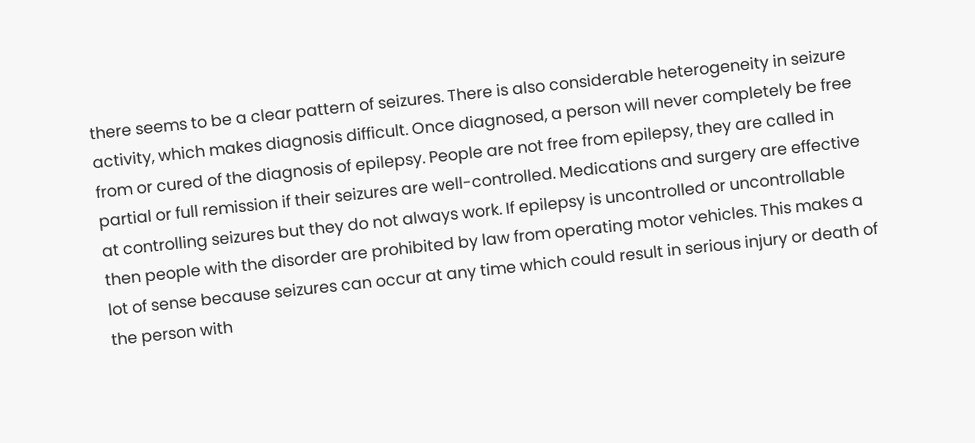there seems to be a clear pattern of seizures. There is also considerable heterogeneity in seizure activity, which makes diagnosis difficult. Once diagnosed, a person will never completely be free from or cured of the diagnosis of epilepsy. People are not free from epilepsy, they are called in partial or full remission if their seizures are well-controlled. Medications and surgery are effective at controlling seizures but they do not always work. If epilepsy is uncontrolled or uncontrollable then people with the disorder are prohibited by law from operating motor vehicles. This makes a lot of sense because seizures can occur at any time which could result in serious injury or death of the person with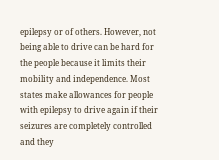epilepsy or of others. However, not being able to drive can be hard for the people because it limits their mobility and independence. Most states make allowances for people with epilepsy to drive again if their seizures are completely controlled and they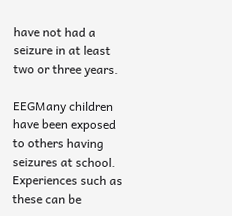have not had a seizure in at least two or three years.

EEGMany children have been exposed to others having seizures at school. Experiences such as these can be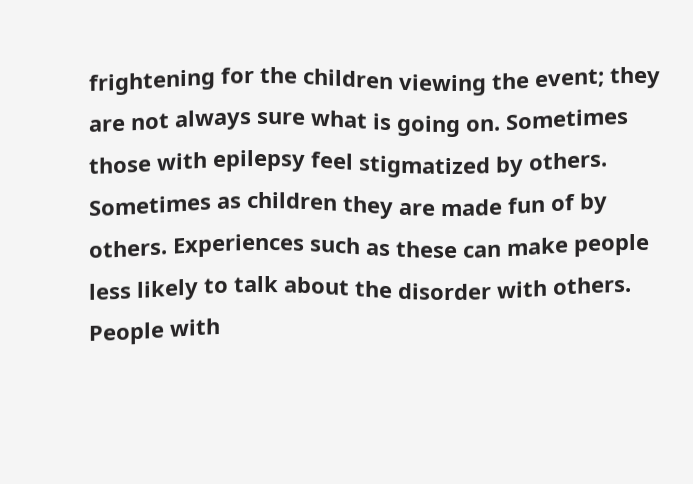frightening for the children viewing the event; they are not always sure what is going on. Sometimes those with epilepsy feel stigmatized by others. Sometimes as children they are made fun of by others. Experiences such as these can make people less likely to talk about the disorder with others. People with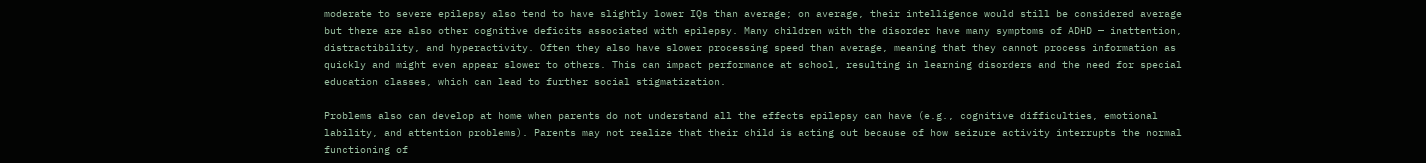moderate to severe epilepsy also tend to have slightly lower IQs than average; on average, their intelligence would still be considered average but there are also other cognitive deficits associated with epilepsy. Many children with the disorder have many symptoms of ADHD — inattention, distractibility, and hyperactivity. Often they also have slower processing speed than average, meaning that they cannot process information as quickly and might even appear slower to others. This can impact performance at school, resulting in learning disorders and the need for special education classes, which can lead to further social stigmatization.

Problems also can develop at home when parents do not understand all the effects epilepsy can have (e.g., cognitive difficulties, emotional lability, and attention problems). Parents may not realize that their child is acting out because of how seizure activity interrupts the normal functioning of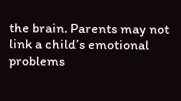the brain. Parents may not link a child’s emotional problems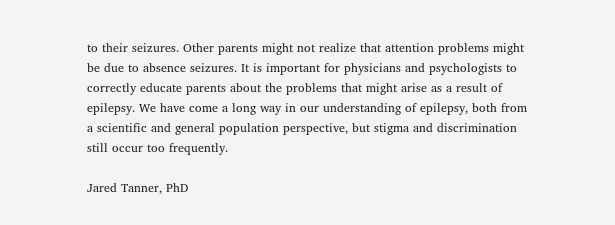to their seizures. Other parents might not realize that attention problems might be due to absence seizures. It is important for physicians and psychologists to correctly educate parents about the problems that might arise as a result of epilepsy. We have come a long way in our understanding of epilepsy, both from a scientific and general population perspective, but stigma and discrimination still occur too frequently.

Jared Tanner, PhD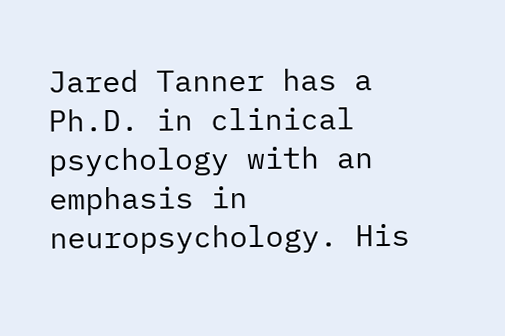Jared Tanner has a Ph.D. in clinical psychology with an emphasis in neuropsychology. His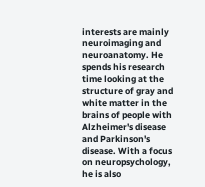interests are mainly neuroimaging and neuroanatomy. He spends his research time looking at the structure of gray and white matter in the brains of people with Alzheimer's disease and Parkinson's disease. With a focus on neuropsychology, he is also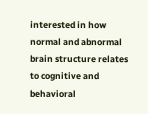interested in how normal and abnormal brain structure relates to cognitive and behavioral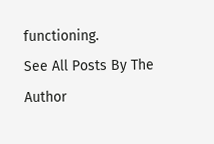functioning.
See All Posts By The Author